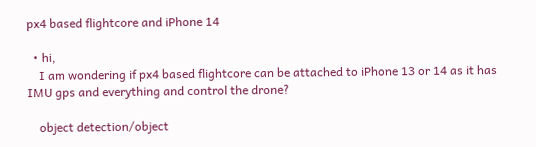px4 based flightcore and iPhone 14

  • hi,
    I am wondering if px4 based flightcore can be attached to iPhone 13 or 14 as it has IMU gps and everything and control the drone?

    object detection/object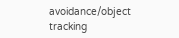avoidance/object tracking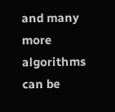and many more algorithms can be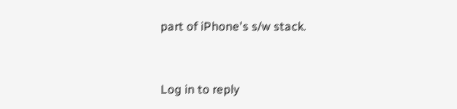part of iPhone's s/w stack.


Log in to reply